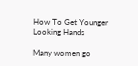How To Get Younger Looking Hands

Many women go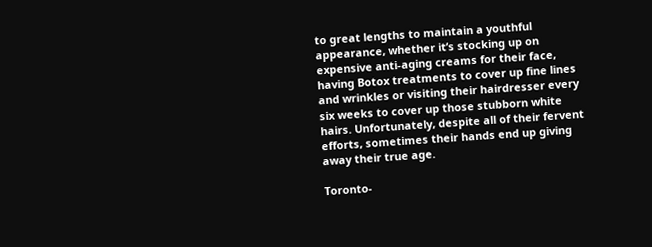to great lengths to maintain a youthful appearance, whether it’s stocking up on expensive anti-aging creams for their face, having Botox treatments to cover up fine lines and wrinkles or visiting their hairdresser every six weeks to cover up those stubborn white hairs. Unfortunately, despite all of their fervent efforts, sometimes their hands end up giving away their true age.

Toronto-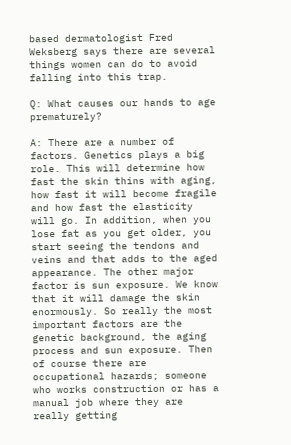based dermatologist Fred Weksberg says there are several things women can do to avoid falling into this trap.

Q: What causes our hands to age prematurely?

A: There are a number of factors. Genetics plays a big role. This will determine how fast the skin thins with aging, how fast it will become fragile and how fast the elasticity will go. In addition, when you lose fat as you get older, you start seeing the tendons and veins and that adds to the aged appearance. The other major factor is sun exposure. We know that it will damage the skin enormously. So really the most important factors are the genetic background, the aging process and sun exposure. Then of course there are occupational hazards; someone who works construction or has a manual job where they are really getting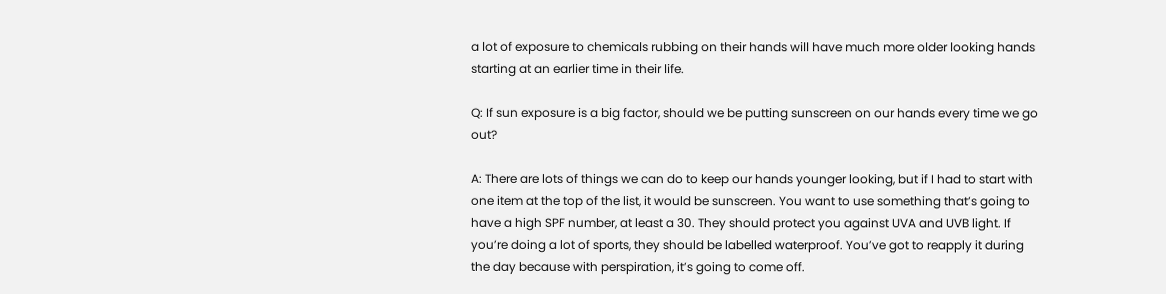a lot of exposure to chemicals rubbing on their hands will have much more older looking hands starting at an earlier time in their life.

Q: If sun exposure is a big factor, should we be putting sunscreen on our hands every time we go out?

A: There are lots of things we can do to keep our hands younger looking, but if I had to start with one item at the top of the list, it would be sunscreen. You want to use something that’s going to have a high SPF number, at least a 30. They should protect you against UVA and UVB light. If you’re doing a lot of sports, they should be labelled waterproof. You’ve got to reapply it during the day because with perspiration, it’s going to come off.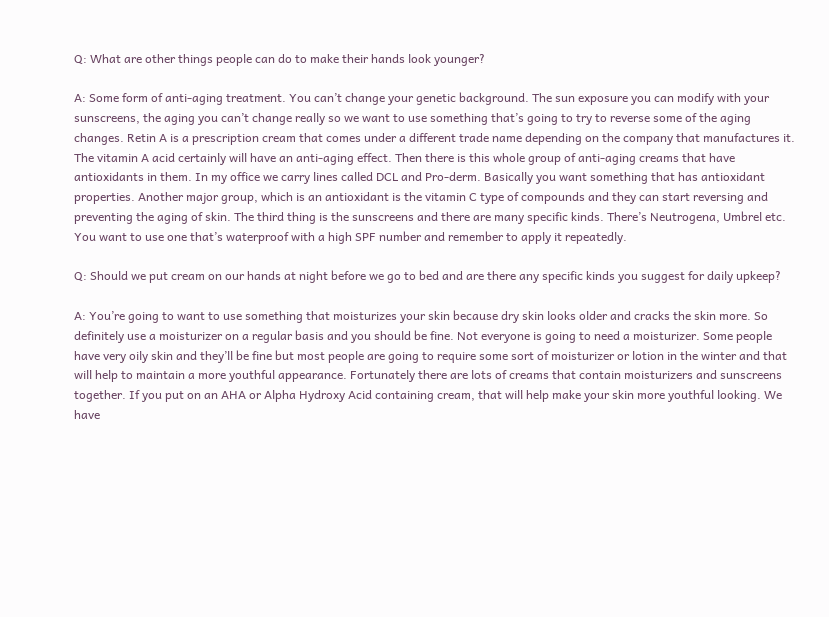Q: What are other things people can do to make their hands look younger?

A: Some form of anti-aging treatment. You can’t change your genetic background. The sun exposure you can modify with your sunscreens, the aging you can’t change really so we want to use something that’s going to try to reverse some of the aging changes. Retin A is a prescription cream that comes under a different trade name depending on the company that manufactures it. The vitamin A acid certainly will have an anti-aging effect. Then there is this whole group of anti-aging creams that have antioxidants in them. In my office we carry lines called DCL and Pro-derm. Basically you want something that has antioxidant properties. Another major group, which is an antioxidant is the vitamin C type of compounds and they can start reversing and preventing the aging of skin. The third thing is the sunscreens and there are many specific kinds. There’s Neutrogena, Umbrel etc. You want to use one that’s waterproof with a high SPF number and remember to apply it repeatedly.

Q: Should we put cream on our hands at night before we go to bed and are there any specific kinds you suggest for daily upkeep?

A: You’re going to want to use something that moisturizes your skin because dry skin looks older and cracks the skin more. So definitely use a moisturizer on a regular basis and you should be fine. Not everyone is going to need a moisturizer. Some people have very oily skin and they’ll be fine but most people are going to require some sort of moisturizer or lotion in the winter and that will help to maintain a more youthful appearance. Fortunately there are lots of creams that contain moisturizers and sunscreens together. If you put on an AHA or Alpha Hydroxy Acid containing cream, that will help make your skin more youthful looking. We have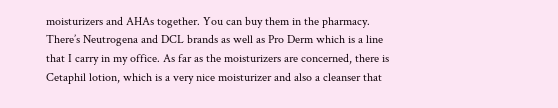moisturizers and AHAs together. You can buy them in the pharmacy. There’s Neutrogena and DCL brands as well as Pro Derm which is a line that I carry in my office. As far as the moisturizers are concerned, there is Cetaphil lotion, which is a very nice moisturizer and also a cleanser that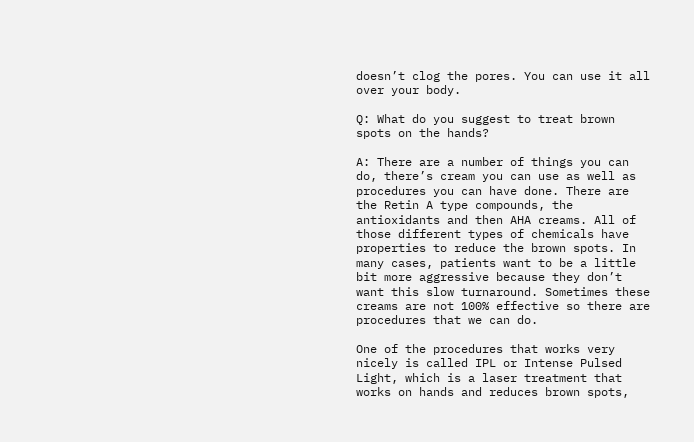doesn’t clog the pores. You can use it all over your body.

Q: What do you suggest to treat brown spots on the hands?

A: There are a number of things you can do, there’s cream you can use as well as procedures you can have done. There are the Retin A type compounds, the antioxidants and then AHA creams. All of those different types of chemicals have properties to reduce the brown spots. In many cases, patients want to be a little bit more aggressive because they don’t want this slow turnaround. Sometimes these creams are not 100% effective so there are procedures that we can do.

One of the procedures that works very nicely is called IPL or Intense Pulsed Light, which is a laser treatment that works on hands and reduces brown spots,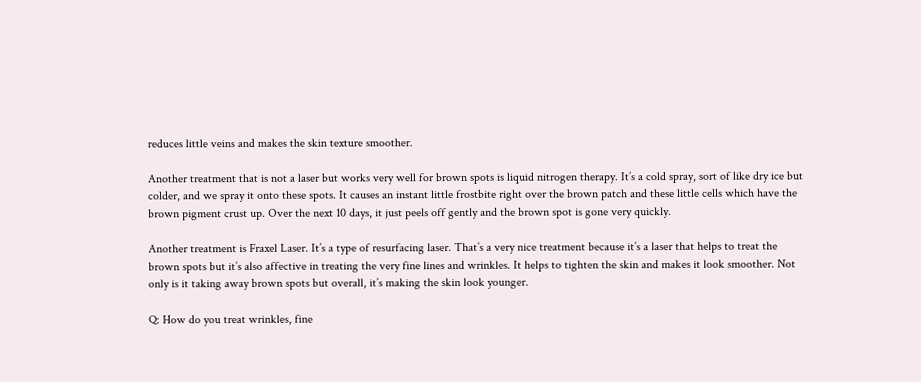reduces little veins and makes the skin texture smoother.

Another treatment that is not a laser but works very well for brown spots is liquid nitrogen therapy. It’s a cold spray, sort of like dry ice but colder, and we spray it onto these spots. It causes an instant little frostbite right over the brown patch and these little cells which have the brown pigment crust up. Over the next 10 days, it just peels off gently and the brown spot is gone very quickly.

Another treatment is Fraxel Laser. It’s a type of resurfacing laser. That’s a very nice treatment because it’s a laser that helps to treat the brown spots but it’s also affective in treating the very fine lines and wrinkles. It helps to tighten the skin and makes it look smoother. Not only is it taking away brown spots but overall, it’s making the skin look younger.

Q: How do you treat wrinkles, fine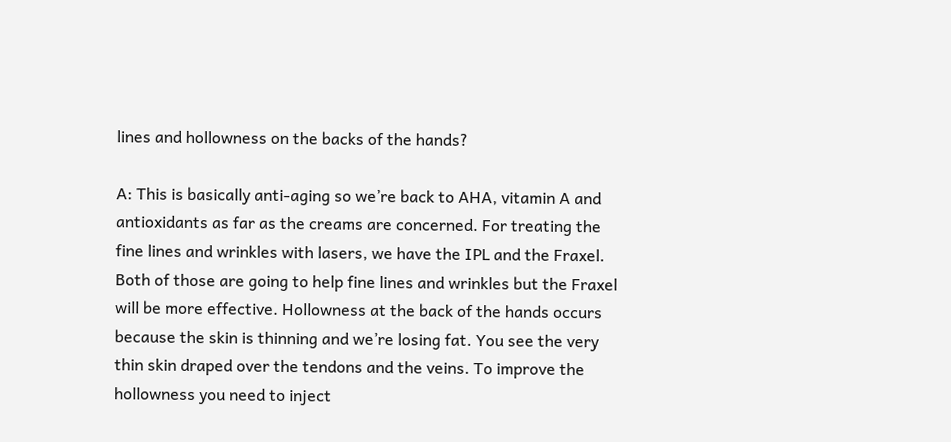lines and hollowness on the backs of the hands?

A: This is basically anti-aging so we’re back to AHA, vitamin A and antioxidants as far as the creams are concerned. For treating the fine lines and wrinkles with lasers, we have the IPL and the Fraxel. Both of those are going to help fine lines and wrinkles but the Fraxel will be more effective. Hollowness at the back of the hands occurs because the skin is thinning and we’re losing fat. You see the very thin skin draped over the tendons and the veins. To improve the hollowness you need to inject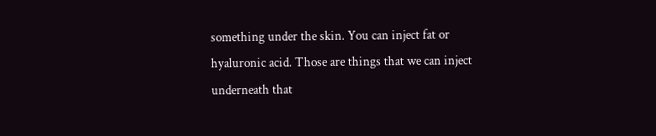something under the skin. You can inject fat or hyaluronic acid. Those are things that we can inject underneath that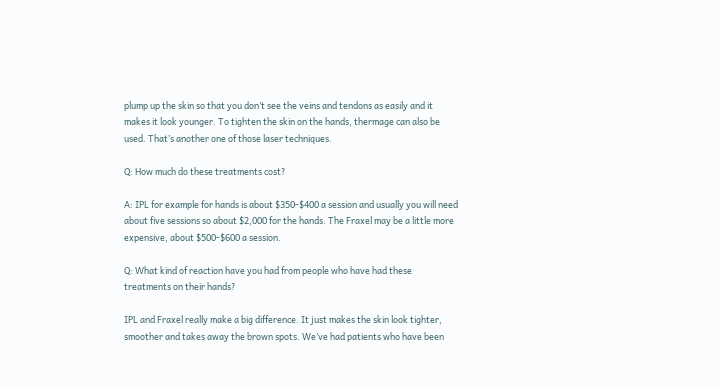plump up the skin so that you don’t see the veins and tendons as easily and it makes it look younger. To tighten the skin on the hands, thermage can also be used. That’s another one of those laser techniques.

Q: How much do these treatments cost?

A: IPL for example for hands is about $350-$400 a session and usually you will need about five sessions so about $2,000 for the hands. The Fraxel may be a little more expensive, about $500-$600 a session.

Q: What kind of reaction have you had from people who have had these treatments on their hands?

IPL and Fraxel really make a big difference. It just makes the skin look tighter, smoother and takes away the brown spots. We’ve had patients who have been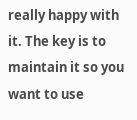really happy with it. The key is to maintain it so you want to use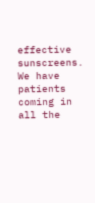effective sunscreens. We have patients coming in all the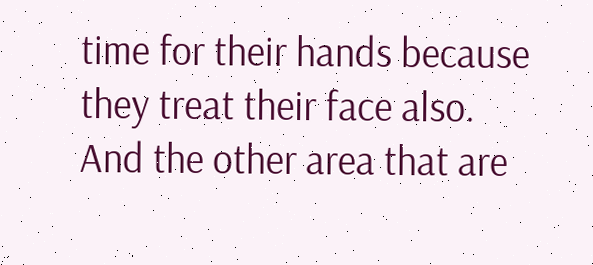time for their hands because they treat their face also. And the other area that are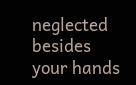neglected besides your hands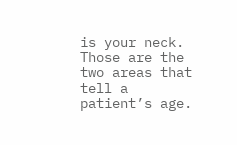is your neck. Those are the two areas that tell a patient’s age.